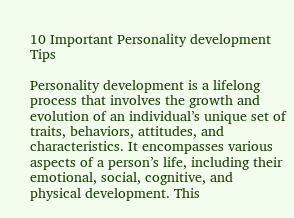10 Important Personality development Tips

Personality development is a lifelong process that involves the growth and evolution of an individual’s unique set of traits, behaviors, attitudes, and characteristics. It encompasses various aspects of a person’s life, including their emotional, social, cognitive, and physical development. This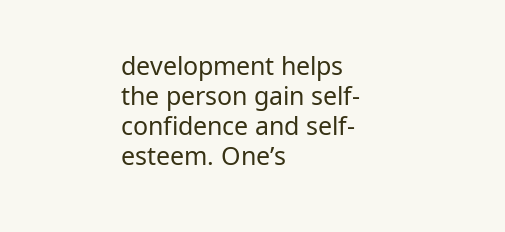development helps the person gain self-confidence and self-esteem. One’s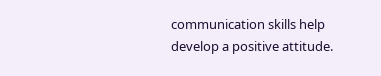communication skills help develop a positive attitude.